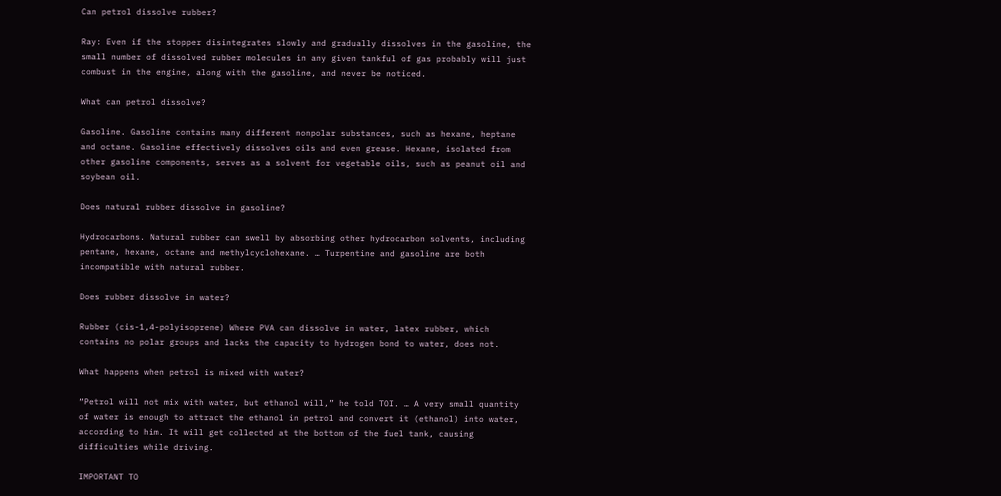Can petrol dissolve rubber?

Ray: Even if the stopper disintegrates slowly and gradually dissolves in the gasoline, the small number of dissolved rubber molecules in any given tankful of gas probably will just combust in the engine, along with the gasoline, and never be noticed.

What can petrol dissolve?

Gasoline. Gasoline contains many different nonpolar substances, such as hexane, heptane and octane. Gasoline effectively dissolves oils and even grease. Hexane, isolated from other gasoline components, serves as a solvent for vegetable oils, such as peanut oil and soybean oil.

Does natural rubber dissolve in gasoline?

Hydrocarbons. Natural rubber can swell by absorbing other hydrocarbon solvents, including pentane, hexane, octane and methylcyclohexane. … Turpentine and gasoline are both incompatible with natural rubber.

Does rubber dissolve in water?

Rubber (cis-1,4-polyisoprene) Where PVA can dissolve in water, latex rubber, which contains no polar groups and lacks the capacity to hydrogen bond to water, does not.

What happens when petrol is mixed with water?

“Petrol will not mix with water, but ethanol will,” he told TOI. … A very small quantity of water is enough to attract the ethanol in petrol and convert it (ethanol) into water, according to him. It will get collected at the bottom of the fuel tank, causing difficulties while driving.

IMPORTANT TO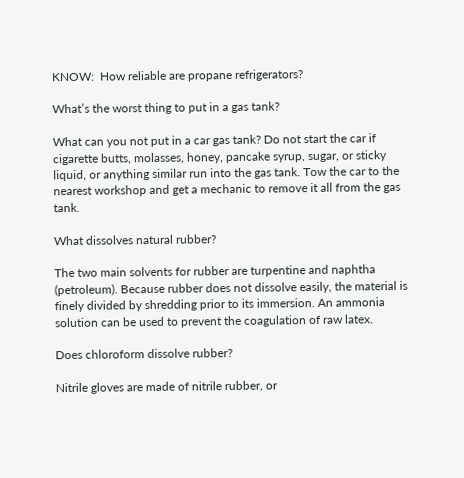KNOW:  How reliable are propane refrigerators?

What’s the worst thing to put in a gas tank?

What can you not put in a car gas tank? Do not start the car if cigarette butts, molasses, honey, pancake syrup, sugar, or sticky liquid, or anything similar run into the gas tank. Tow the car to the nearest workshop and get a mechanic to remove it all from the gas tank.

What dissolves natural rubber?

The two main solvents for rubber are turpentine and naphtha (petroleum). Because rubber does not dissolve easily, the material is finely divided by shredding prior to its immersion. An ammonia solution can be used to prevent the coagulation of raw latex.

Does chloroform dissolve rubber?

Nitrile gloves are made of nitrile rubber, or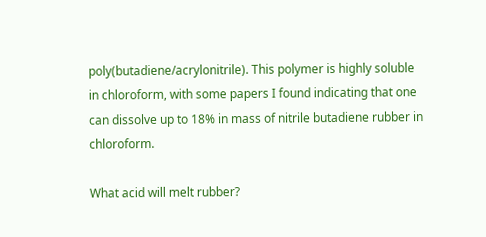poly(butadiene/acrylonitrile). This polymer is highly soluble in chloroform, with some papers I found indicating that one can dissolve up to 18% in mass of nitrile butadiene rubber in chloroform.

What acid will melt rubber?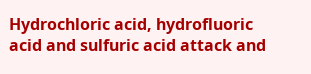Hydrochloric acid, hydrofluoric acid and sulfuric acid attack and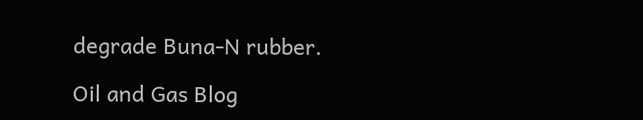degrade Buna-N rubber.

Oil and Gas Blog